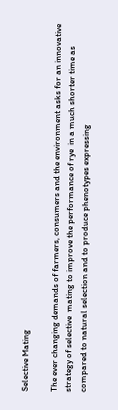Selective Mating

The ever changing demands of farmers, consumers and the environment asks for an innovative strategy of selective  mating to improve the performance of rye  in a much shorter time as compared to natural selection and to produce phenotypes expressing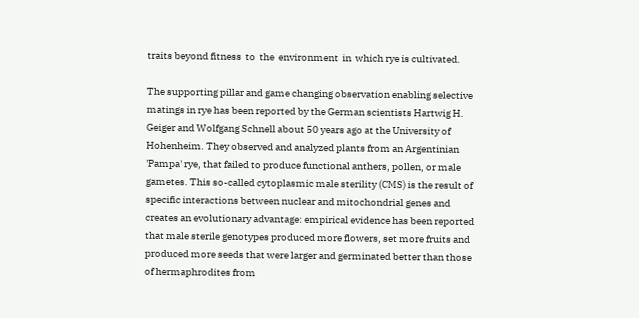traits beyond fitness  to  the  environment  in  which rye is cultivated.

The supporting pillar and game changing observation enabling selective matings in rye has been reported by the German scientists Hartwig H. Geiger and Wolfgang Schnell about 50 years ago at the University of Hohenheim. They observed and analyzed plants from an Argentinian 'Pampa' rye, that failed to produce functional anthers, pollen, or male gametes. This so-called cytoplasmic male sterility (CMS) is the result of specific interactions between nuclear and mitochondrial genes and creates an evolutionary advantage: empirical evidence has been reported that male sterile genotypes produced more flowers, set more fruits and produced more seeds that were larger and germinated better than those of hermaphrodites from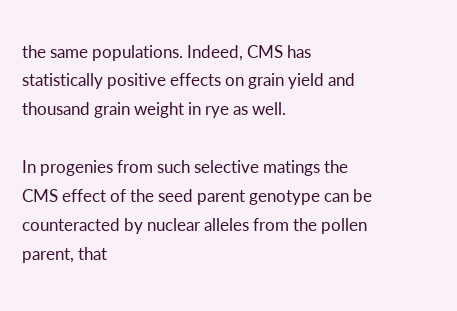the same populations. Indeed, CMS has statistically positive effects on grain yield and thousand grain weight in rye as well.

In progenies from such selective matings the CMS effect of the seed parent genotype can be counteracted by nuclear alleles from the pollen parent, that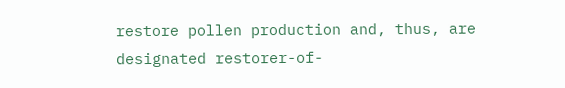restore pollen production and, thus, are designated restorer-of-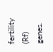fertility (Rf) genes.